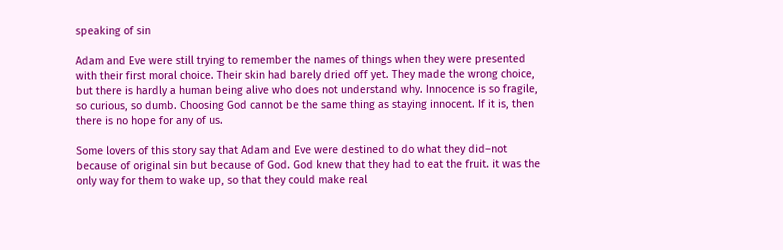speaking of sin

Adam and Eve were still trying to remember the names of things when they were presented with their first moral choice. Their skin had barely dried off yet. They made the wrong choice, but there is hardly a human being alive who does not understand why. Innocence is so fragile, so curious, so dumb. Choosing God cannot be the same thing as staying innocent. If it is, then there is no hope for any of us.

Some lovers of this story say that Adam and Eve were destined to do what they did–not because of original sin but because of God. God knew that they had to eat the fruit. it was the only way for them to wake up, so that they could make real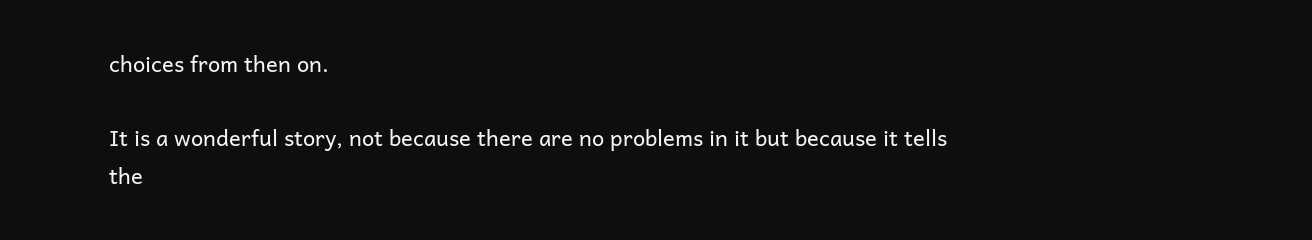choices from then on.

It is a wonderful story, not because there are no problems in it but because it tells the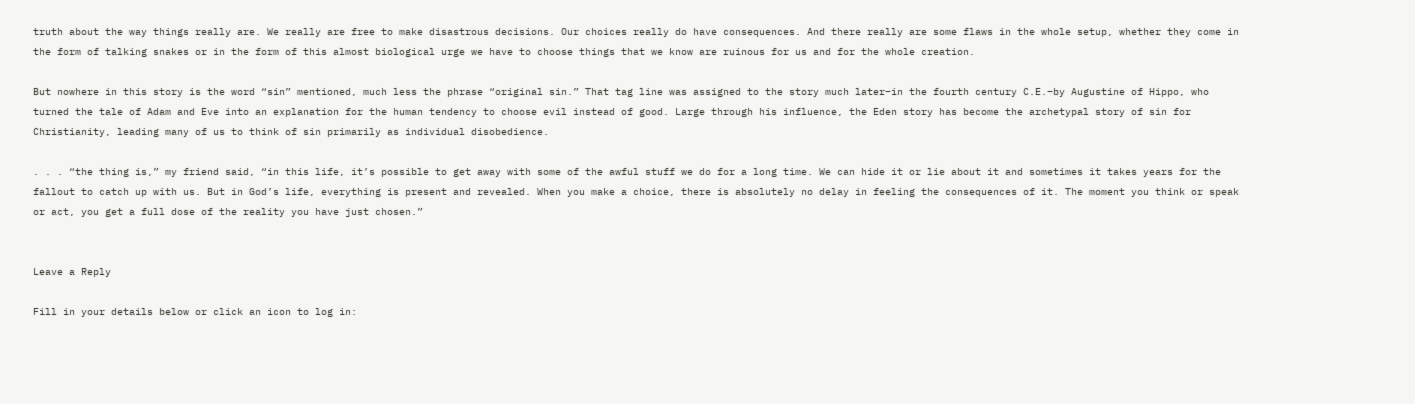truth about the way things really are. We really are free to make disastrous decisions. Our choices really do have consequences. And there really are some flaws in the whole setup, whether they come in the form of talking snakes or in the form of this almost biological urge we have to choose things that we know are ruinous for us and for the whole creation.

But nowhere in this story is the word “sin” mentioned, much less the phrase “original sin.” That tag line was assigned to the story much later–in the fourth century C.E.–by Augustine of Hippo, who turned the tale of Adam and Eve into an explanation for the human tendency to choose evil instead of good. Large through his influence, the Eden story has become the archetypal story of sin for Christianity, leading many of us to think of sin primarily as individual disobedience.

. . . “the thing is,” my friend said, “in this life, it’s possible to get away with some of the awful stuff we do for a long time. We can hide it or lie about it and sometimes it takes years for the fallout to catch up with us. But in God’s life, everything is present and revealed. When you make a choice, there is absolutely no delay in feeling the consequences of it. The moment you think or speak or act, you get a full dose of the reality you have just chosen.”


Leave a Reply

Fill in your details below or click an icon to log in: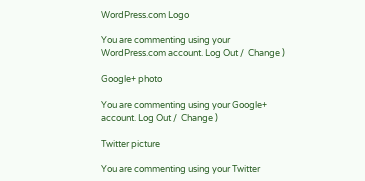WordPress.com Logo

You are commenting using your WordPress.com account. Log Out /  Change )

Google+ photo

You are commenting using your Google+ account. Log Out /  Change )

Twitter picture

You are commenting using your Twitter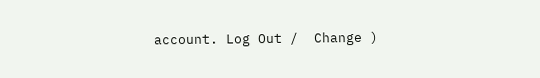account. Log Out /  Change )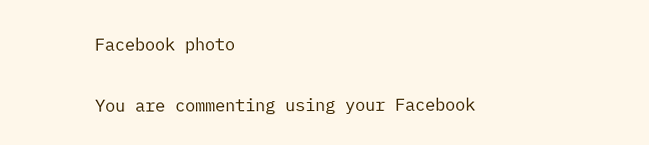Facebook photo

You are commenting using your Facebook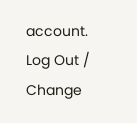account. Log Out /  Change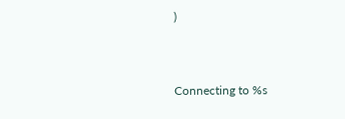)


Connecting to %s